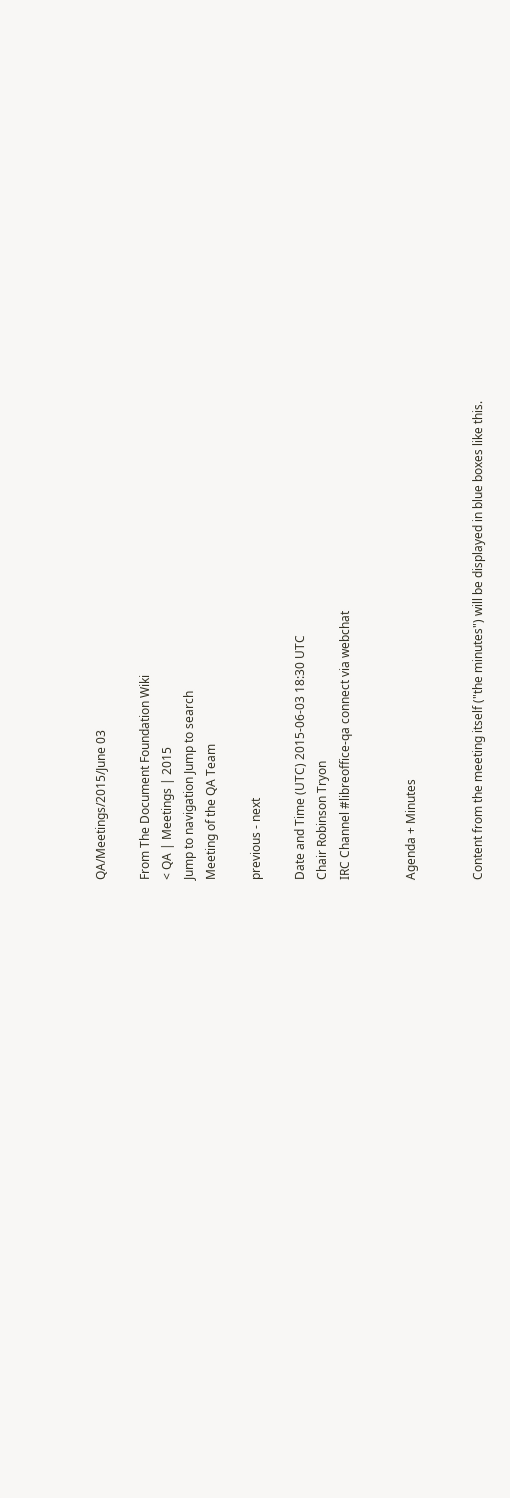QA/Meetings/2015/June 03

From The Document Foundation Wiki
< QA | Meetings | 2015
Jump to navigation Jump to search
Meeting of the QA Team

previous - next

Date and Time (UTC) 2015-06-03 18:30 UTC
Chair Robinson Tryon
IRC Channel #libreoffice-qa connect via webchat


Agenda + Minutes


Content from the meeting itself ("the minutes") will be displayed in blue boxes like this.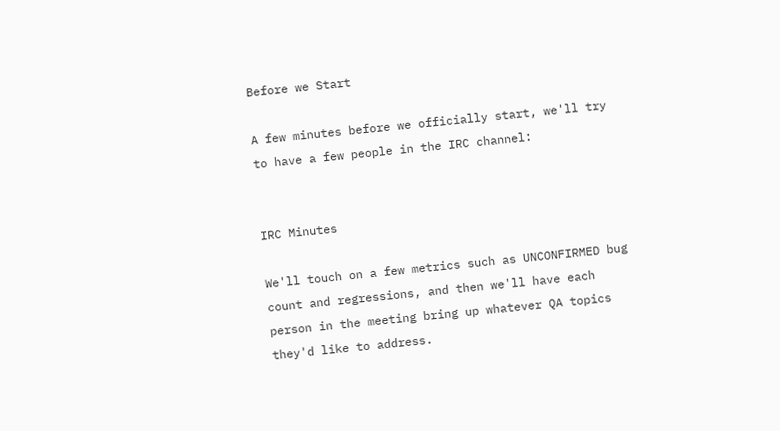Before we Start

A few minutes before we officially start, we'll try to have a few people in the IRC channel:


IRC Minutes

We'll touch on a few metrics such as UNCONFIRMED bug count and regressions, and then we'll have each person in the meeting bring up whatever QA topics they'd like to address.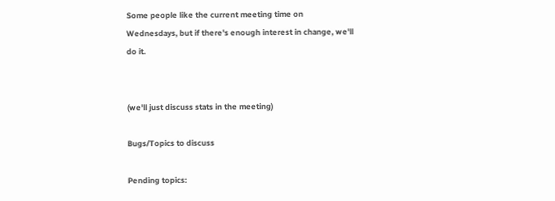Some people like the current meeting time on Wednesdays, but if there's enough interest in change, we'll do it.


(we'll just discuss stats in the meeting)

Bugs/Topics to discuss

Pending topics: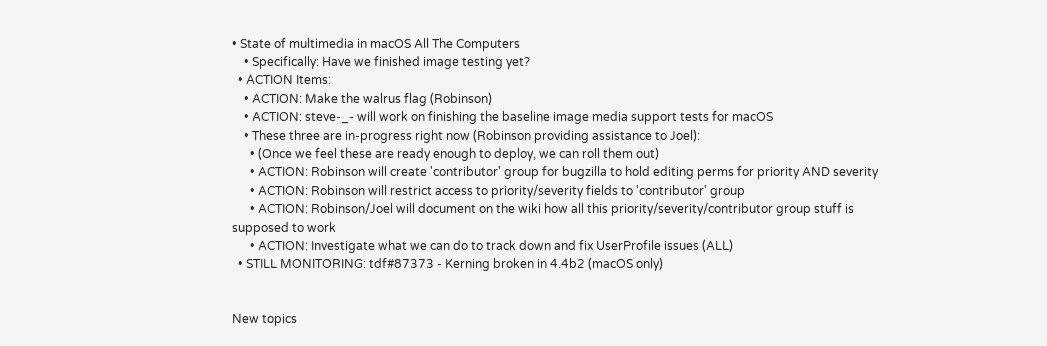• State of multimedia in macOS All The Computers
    • Specifically: Have we finished image testing yet?
  • ACTION Items:
    • ACTION: Make the walrus flag (Robinson)
    • ACTION: steve-_- will work on finishing the baseline image media support tests for macOS
    • These three are in-progress right now (Robinson providing assistance to Joel):
      • (Once we feel these are ready enough to deploy, we can roll them out)
      • ACTION: Robinson will create 'contributor' group for bugzilla to hold editing perms for priority AND severity
      • ACTION: Robinson will restrict access to priority/severity fields to 'contributor' group
      • ACTION: Robinson/Joel will document on the wiki how all this priority/severity/contributor group stuff is supposed to work
      • ACTION: Investigate what we can do to track down and fix UserProfile issues (ALL)
  • STILL MONITORING: tdf#87373 - Kerning broken in 4.4b2 (macOS only)


New topics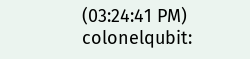(03:24:41 PM) colonelqubit: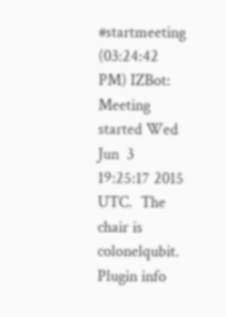#startmeeting
(03:24:42 PM) IZBot: Meeting started Wed Jun  3 19:25:17 2015 UTC.  The chair is colonelqubit. Plugin info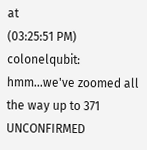at
(03:25:51 PM) colonelqubit: hmm...we've zoomed all the way up to 371 UNCONFIRMED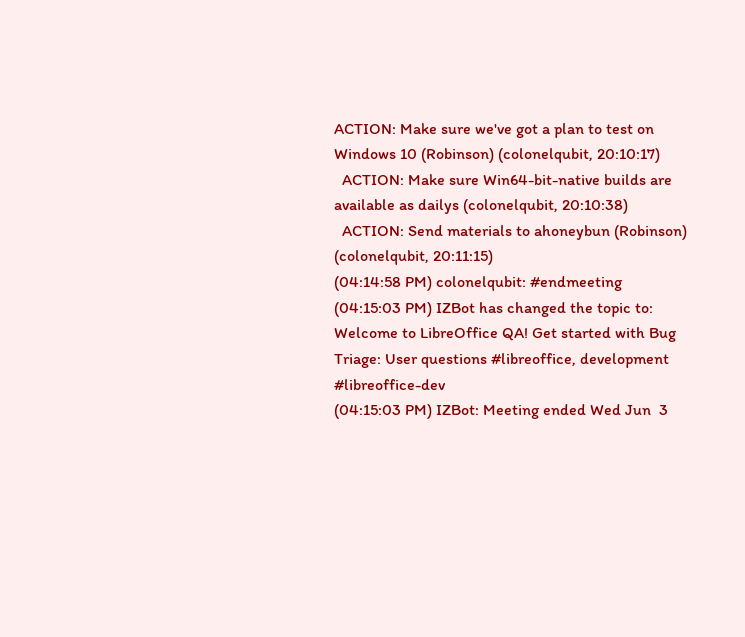ACTION: Make sure we've got a plan to test on Windows 10 (Robinson) (colonelqubit, 20:10:17)
  ACTION: Make sure Win64-bit-native builds are available as dailys (colonelqubit, 20:10:38)
  ACTION: Send materials to ahoneybun (Robinson) (colonelqubit, 20:11:15)
(04:14:58 PM) colonelqubit: #endmeeting
(04:15:03 PM) IZBot has changed the topic to: Welcome to LibreOffice QA! Get started with Bug Triage: User questions #libreoffice, development #libreoffice-dev
(04:15:03 PM) IZBot: Meeting ended Wed Jun  3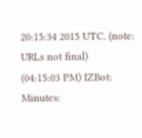20:15:34 2015 UTC. (note: URLs not final)
(04:15:03 PM) IZBot: Minutes: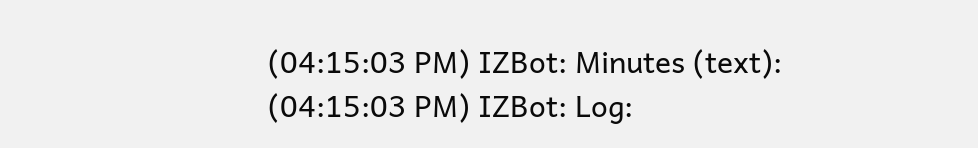(04:15:03 PM) IZBot: Minutes (text):
(04:15:03 PM) IZBot: Log: